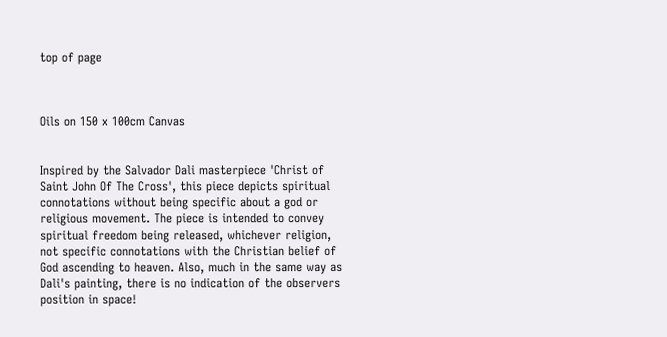top of page



Oils on 150 x 100cm Canvas


Inspired by the Salvador Dali masterpiece 'Christ of Saint John Of The Cross', this piece depicts spiritual connotations without being specific about a god or religious movement. The piece is intended to convey spiritual freedom being released, whichever religion, not specific connotations with the Christian belief of God ascending to heaven. Also, much in the same way as Dali's painting, there is no indication of the observers position in space!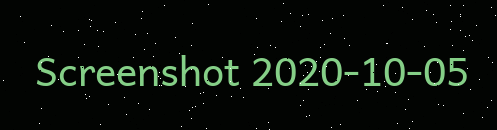Screenshot 2020-10-05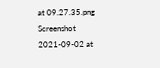at 09.27.35.png
Screenshot 2021-09-02 at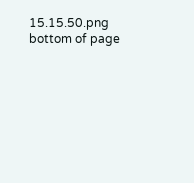15.15.50.png
bottom of page